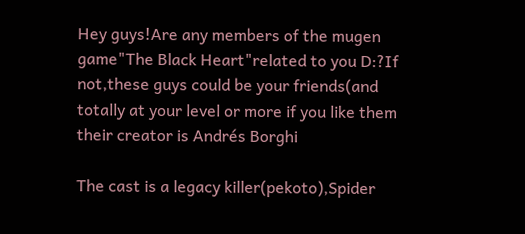Hey guys!Are any members of the mugen game"The Black Heart"related to you D:?If not,these guys could be your friends(and totally at your level or more if you like them their creator is Andrés Borghi

The cast is a legacy killer(pekoto),Spider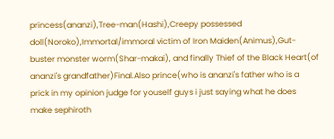princess(ananzi),Tree-man(Hashi),Creepy possessed doll(Noroko),Immortal/immoral victim of Iron Maiden(Animus),Gut-buster monster worm(Shar-makai), and finally Thief of the Black Heart(of ananzi's grandfather)Final.Also prince(who is ananzi's father who is a prick in my opinion judge for youself guys i just saying what he does make sephiroth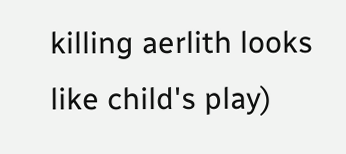killing aerlith looks like child's play)